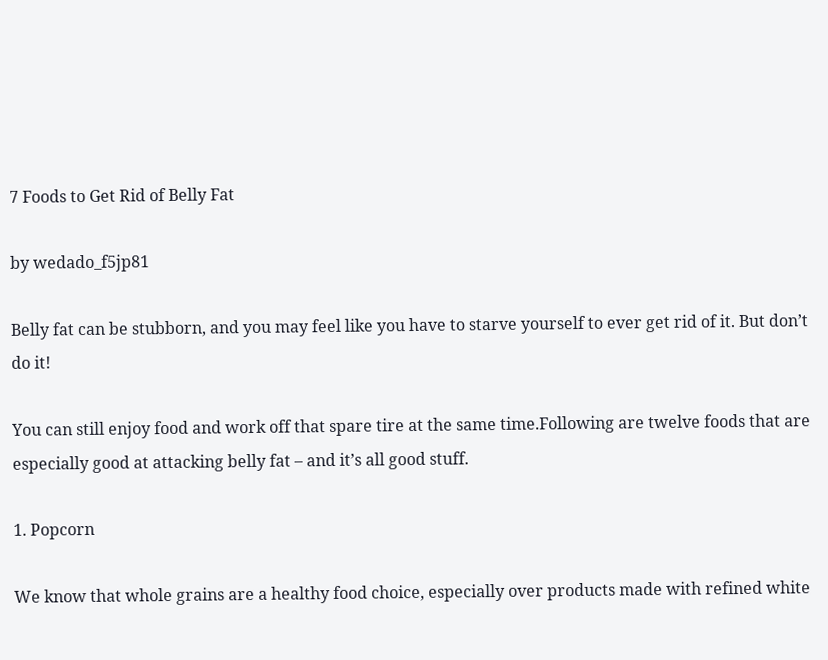7 Foods to Get Rid of Belly Fat

by wedado_f5jp81

Belly fat can be stubborn, and you may feel like you have to starve yourself to ever get rid of it. But don’t do it!

You can still enjoy food and work off that spare tire at the same time.Following are twelve foods that are especially good at attacking belly fat – and it’s all good stuff.

1. Popcorn

We know that whole grains are a healthy food choice, especially over products made with refined white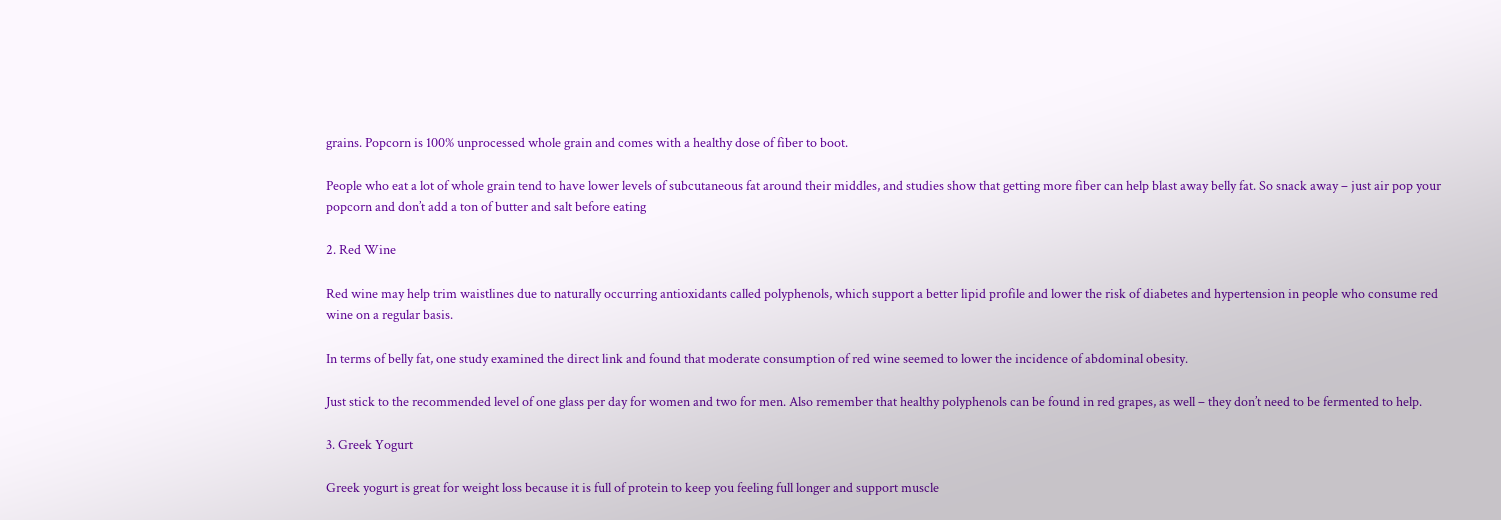grains. Popcorn is 100% unprocessed whole grain and comes with a healthy dose of fiber to boot.

People who eat a lot of whole grain tend to have lower levels of subcutaneous fat around their middles, and studies show that getting more fiber can help blast away belly fat. So snack away – just air pop your popcorn and don’t add a ton of butter and salt before eating

2. Red Wine

Red wine may help trim waistlines due to naturally occurring antioxidants called polyphenols, which support a better lipid profile and lower the risk of diabetes and hypertension in people who consume red wine on a regular basis.

In terms of belly fat, one study examined the direct link and found that moderate consumption of red wine seemed to lower the incidence of abdominal obesity.

Just stick to the recommended level of one glass per day for women and two for men. Also remember that healthy polyphenols can be found in red grapes, as well – they don’t need to be fermented to help.

3. Greek Yogurt

Greek yogurt is great for weight loss because it is full of protein to keep you feeling full longer and support muscle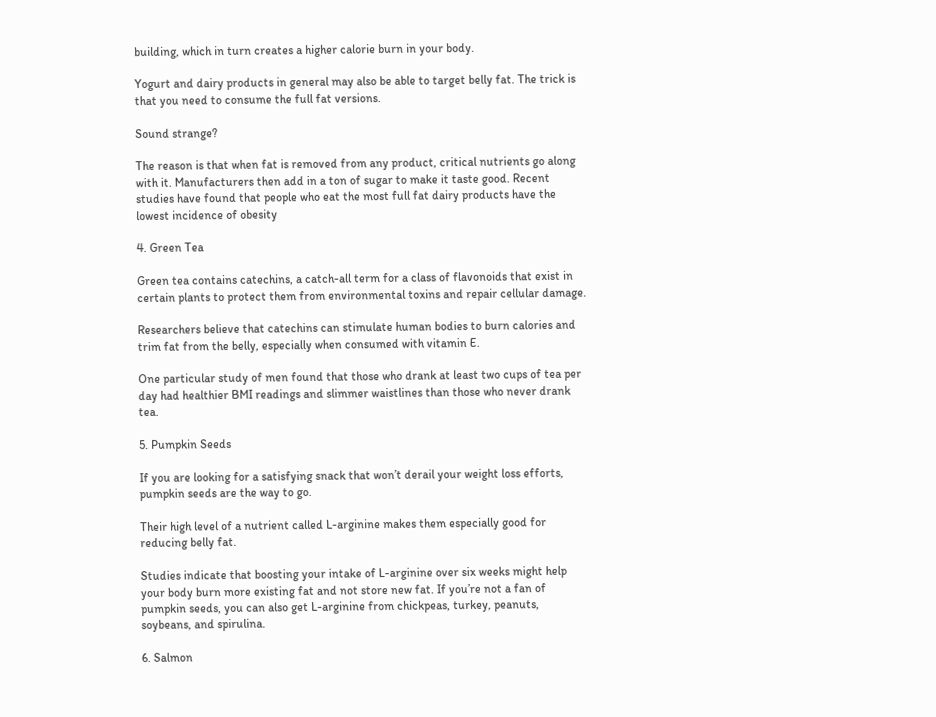building, which in turn creates a higher calorie burn in your body.

Yogurt and dairy products in general may also be able to target belly fat. The trick is that you need to consume the full fat versions.

Sound strange?

The reason is that when fat is removed from any product, critical nutrients go along with it. Manufacturers then add in a ton of sugar to make it taste good. Recent studies have found that people who eat the most full fat dairy products have the lowest incidence of obesity

4. Green Tea

Green tea contains catechins, a catch-all term for a class of flavonoids that exist in certain plants to protect them from environmental toxins and repair cellular damage.

Researchers believe that catechins can stimulate human bodies to burn calories and trim fat from the belly, especially when consumed with vitamin E.

One particular study of men found that those who drank at least two cups of tea per day had healthier BMI readings and slimmer waistlines than those who never drank tea.

5. Pumpkin Seeds

If you are looking for a satisfying snack that won’t derail your weight loss efforts, pumpkin seeds are the way to go.

Their high level of a nutrient called L-arginine makes them especially good for reducing belly fat.

Studies indicate that boosting your intake of L-arginine over six weeks might help your body burn more existing fat and not store new fat. If you’re not a fan of pumpkin seeds, you can also get L-arginine from chickpeas, turkey, peanuts, soybeans, and spirulina.

6. Salmon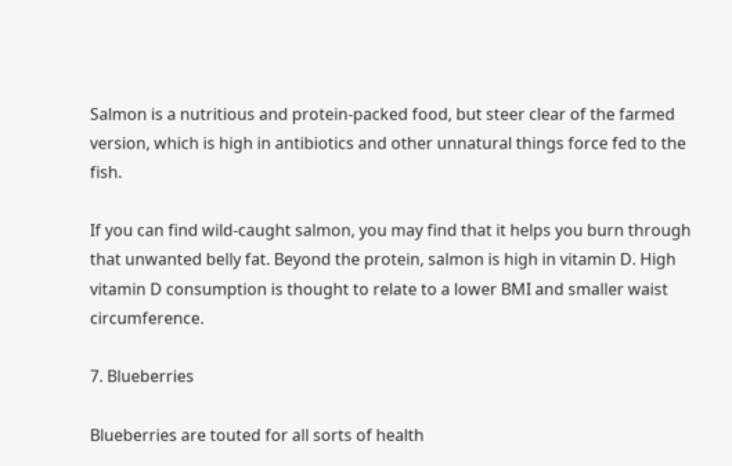Salmon is a nutritious and protein-packed food, but steer clear of the farmed version, which is high in antibiotics and other unnatural things force fed to the fish.

If you can find wild-caught salmon, you may find that it helps you burn through that unwanted belly fat. Beyond the protein, salmon is high in vitamin D. High vitamin D consumption is thought to relate to a lower BMI and smaller waist circumference.

7. Blueberries

Blueberries are touted for all sorts of health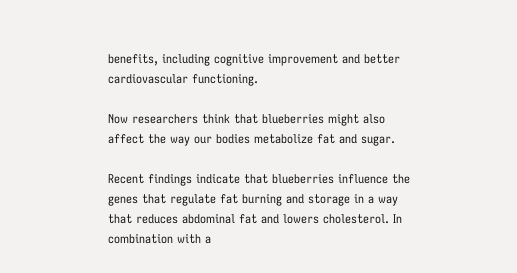benefits, including cognitive improvement and better cardiovascular functioning.

Now researchers think that blueberries might also affect the way our bodies metabolize fat and sugar.

Recent findings indicate that blueberries influence the genes that regulate fat burning and storage in a way that reduces abdominal fat and lowers cholesterol. In combination with a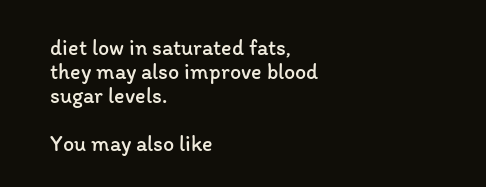diet low in saturated fats, they may also improve blood sugar levels.

You may also like